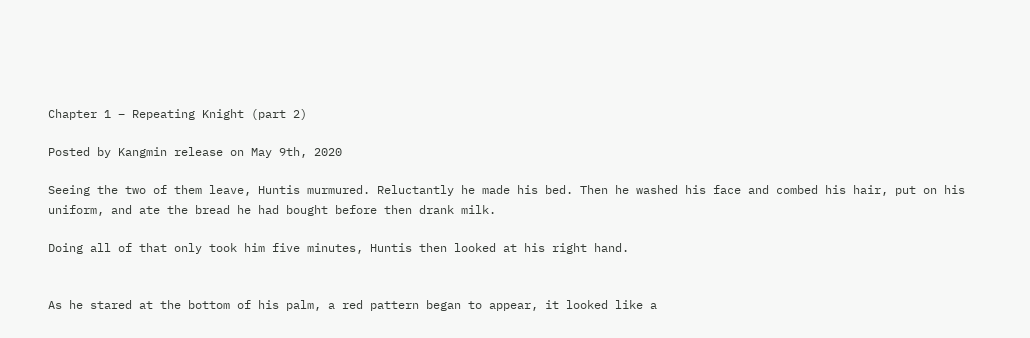Chapter 1 – Repeating Knight (part 2)

Posted by Kangmin release on May 9th, 2020

Seeing the two of them leave, Huntis murmured. Reluctantly he made his bed. Then he washed his face and combed his hair, put on his uniform, and ate the bread he had bought before then drank milk.

Doing all of that only took him five minutes, Huntis then looked at his right hand.


As he stared at the bottom of his palm, a red pattern began to appear, it looked like a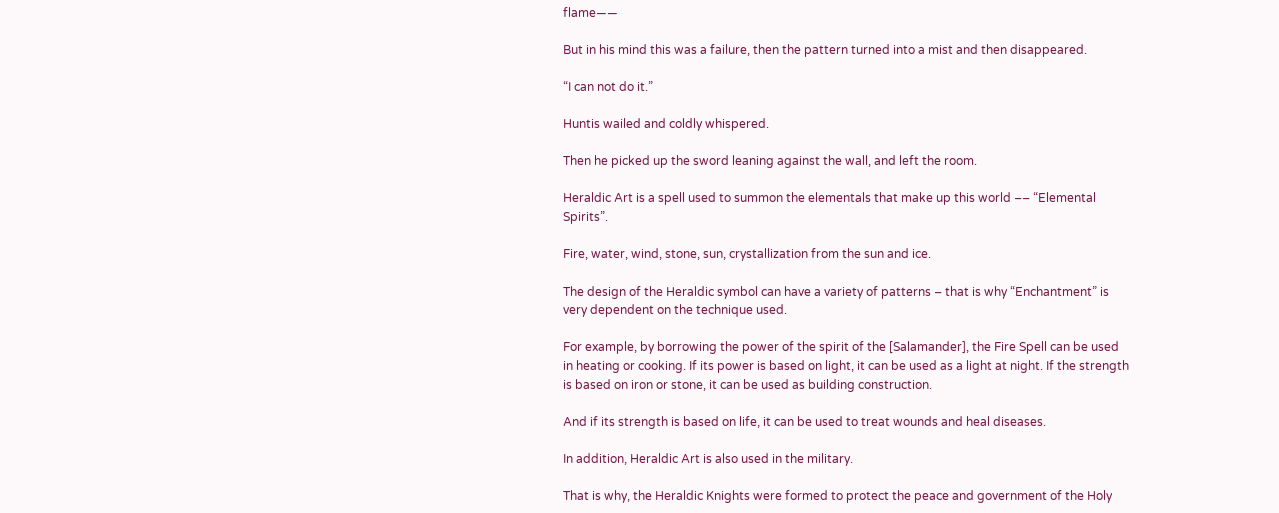flame——

But in his mind this was a failure, then the pattern turned into a mist and then disappeared.

“I can not do it.”

Huntis wailed and coldly whispered.

Then he picked up the sword leaning against the wall, and left the room.

Heraldic Art is a spell used to summon the elementals that make up this world –– “Elemental Spirits”.

Fire, water, wind, stone, sun, crystallization from the sun and ice.

The design of the Heraldic symbol can have a variety of patterns – that is why “Enchantment” is very dependent on the technique used.

For example, by borrowing the power of the spirit of the [Salamander], the Fire Spell can be used in heating or cooking. If its power is based on light, it can be used as a light at night. If the strength is based on iron or stone, it can be used as building construction.

And if its strength is based on life, it can be used to treat wounds and heal diseases.

In addition, Heraldic Art is also used in the military.

That is why, the Heraldic Knights were formed to protect the peace and government of the Holy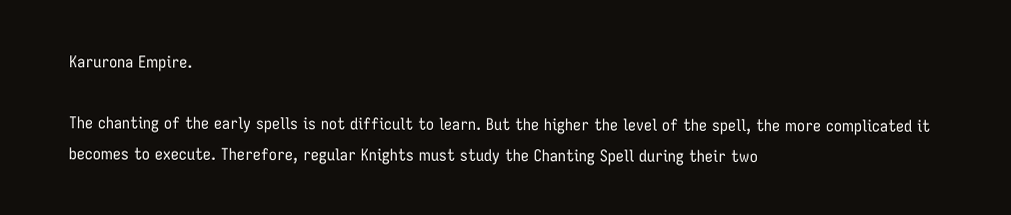Karurona Empire.

The chanting of the early spells is not difficult to learn. But the higher the level of the spell, the more complicated it becomes to execute. Therefore, regular Knights must study the Chanting Spell during their two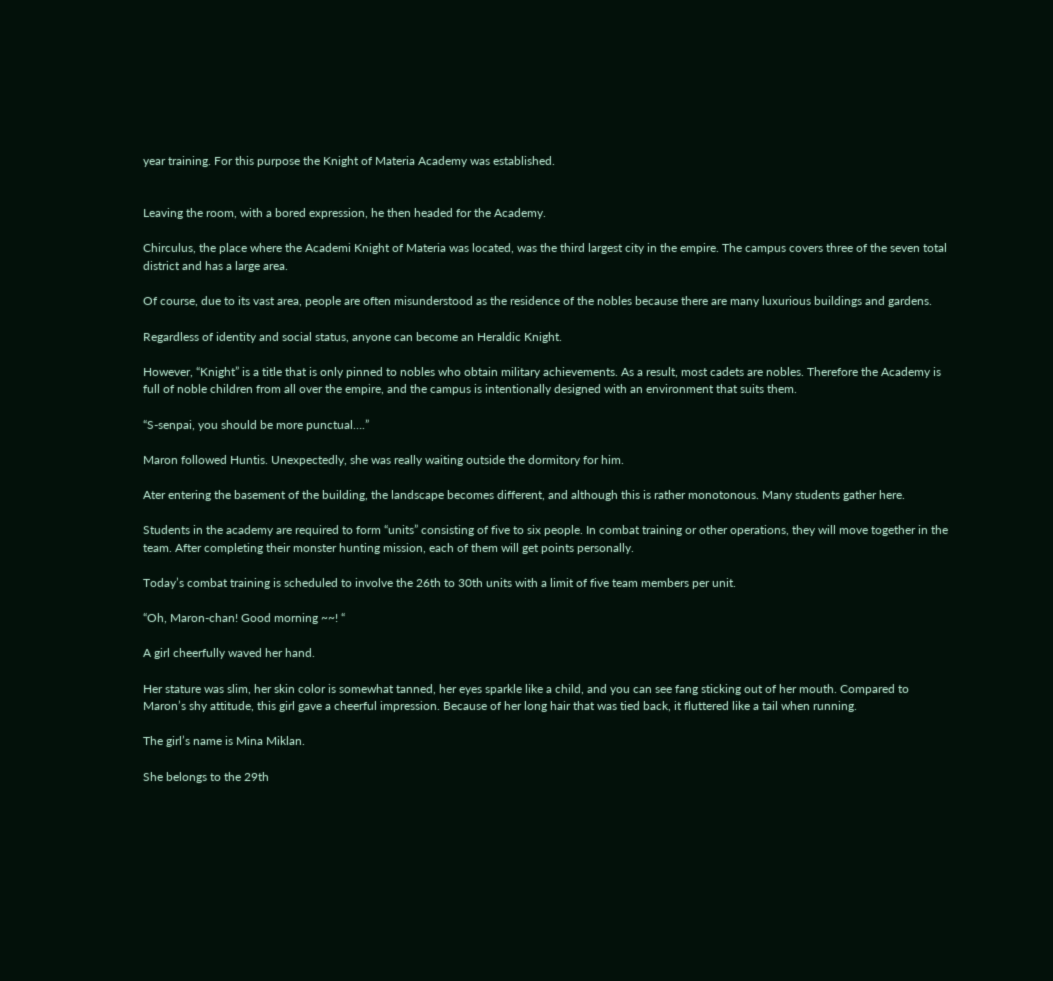year training. For this purpose the Knight of Materia Academy was established.


Leaving the room, with a bored expression, he then headed for the Academy.

Chirculus, the place where the Academi Knight of Materia was located, was the third largest city in the empire. The campus covers three of the seven total district and has a large area.

Of course, due to its vast area, people are often misunderstood as the residence of the nobles because there are many luxurious buildings and gardens.

Regardless of identity and social status, anyone can become an Heraldic Knight.

However, “Knight” is a title that is only pinned to nobles who obtain military achievements. As a result, most cadets are nobles. Therefore the Academy is full of noble children from all over the empire, and the campus is intentionally designed with an environment that suits them.

“S-senpai, you should be more punctual….”

Maron followed Huntis. Unexpectedly, she was really waiting outside the dormitory for him.

Ater entering the basement of the building, the landscape becomes different, and although this is rather monotonous. Many students gather here.

Students in the academy are required to form “units” consisting of five to six people. In combat training or other operations, they will move together in the team. After completing their monster hunting mission, each of them will get points personally.

Today’s combat training is scheduled to involve the 26th to 30th units with a limit of five team members per unit.

“Oh, Maron-chan! Good morning ~~! “

A girl cheerfully waved her hand.

Her stature was slim, her skin color is somewhat tanned, her eyes sparkle like a child, and you can see fang sticking out of her mouth. Compared to Maron’s shy attitude, this girl gave a cheerful impression. Because of her long hair that was tied back, it fluttered like a tail when running.

The girl’s name is Mina Miklan.

She belongs to the 29th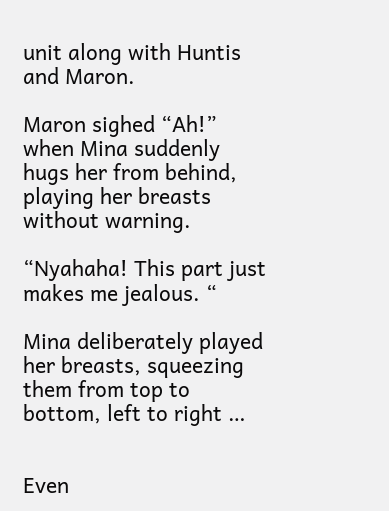unit along with Huntis and Maron.

Maron sighed “Ah!” when Mina suddenly hugs her from behind, playing her breasts without warning.

“Nyahaha! This part just makes me jealous. “

Mina deliberately played her breasts, squeezing them from top to bottom, left to right …


Even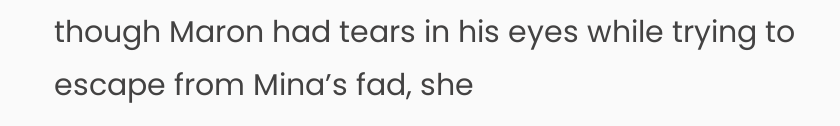though Maron had tears in his eyes while trying to escape from Mina’s fad, she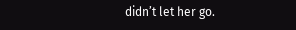didn’t let her go.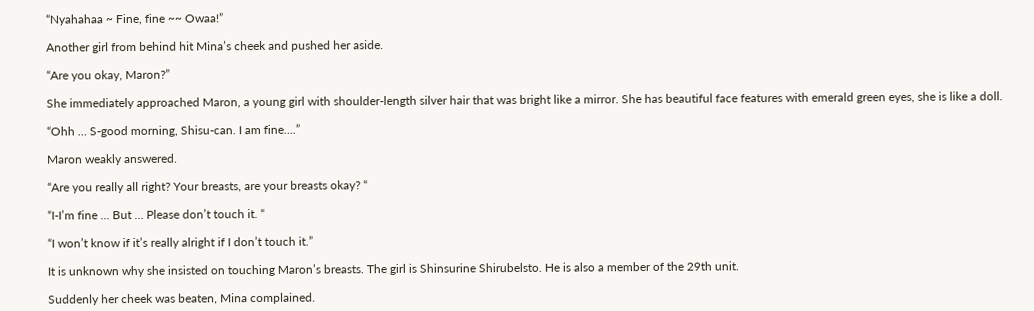“Nyahahaa ~ Fine, fine ~~ Owaa!”

Another girl from behind hit Mina’s cheek and pushed her aside.

“Are you okay, Maron?”

She immediately approached Maron, a young girl with shoulder-length silver hair that was bright like a mirror. She has beautiful face features with emerald green eyes, she is like a doll.

“Ohh … S-good morning, Shisu-can. I am fine….”

Maron weakly answered.

“Are you really all right? Your breasts, are your breasts okay? “

“I-I’m fine … But … Please don’t touch it. “

“I won’t know if it’s really alright if I don’t touch it.”

It is unknown why she insisted on touching Maron’s breasts. The girl is Shinsurine Shirubelsto. He is also a member of the 29th unit.

Suddenly her cheek was beaten, Mina complained.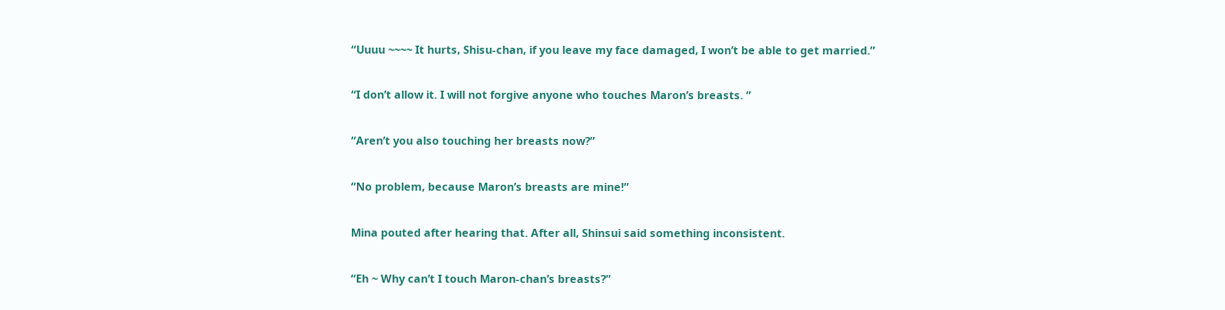“Uuuu ~~~~ It hurts, Shisu-chan, if you leave my face damaged, I won’t be able to get married.”

“I don’t allow it. I will not forgive anyone who touches Maron’s breasts. ”

“Aren’t you also touching her breasts now?”

“No problem, because Maron’s breasts are mine!”

Mina pouted after hearing that. After all, Shinsui said something inconsistent.

“Eh ~ Why can’t I touch Maron-chan’s breasts?”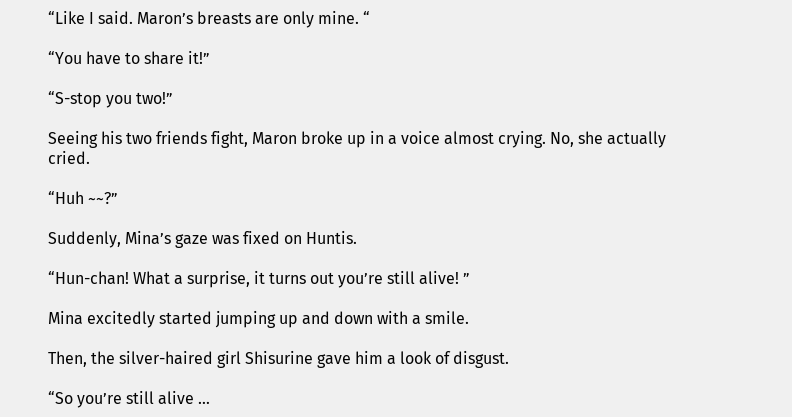“Like I said. Maron’s breasts are only mine. “

“You have to share it!”

“S-stop you two!”

Seeing his two friends fight, Maron broke up in a voice almost crying. No, she actually cried.

“Huh ~~?”

Suddenly, Mina’s gaze was fixed on Huntis.

“Hun-chan! What a surprise, it turns out you’re still alive! ”

Mina excitedly started jumping up and down with a smile.

Then, the silver-haired girl Shisurine gave him a look of disgust.

“So you’re still alive …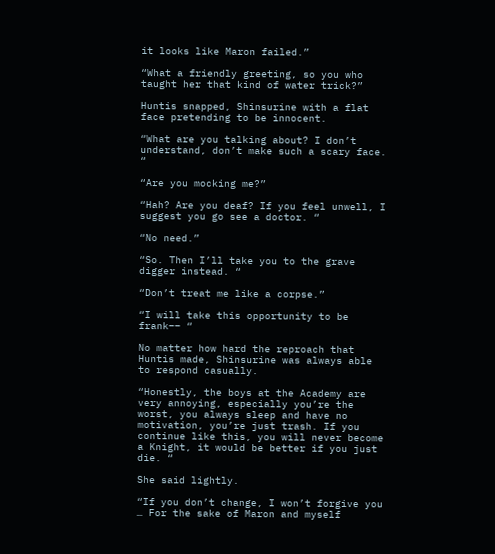it looks like Maron failed.”

“What a friendly greeting, so you who taught her that kind of water trick?”

Huntis snapped, Shinsurine with a flat face pretending to be innocent.

“What are you talking about? I don’t understand, don’t make such a scary face. “

“Are you mocking me?”

“Hah? Are you deaf? If you feel unwell, I suggest you go see a doctor. “

“No need.”

“So. Then I’ll take you to the grave digger instead. “

“Don’t treat me like a corpse.”

“I will take this opportunity to be frank–– “

No matter how hard the reproach that Huntis made, Shinsurine was always able to respond casually.

“Honestly, the boys at the Academy are very annoying, especially you’re the worst, you always sleep and have no motivation, you’re just trash. If you continue like this, you will never become a Knight, it would be better if you just die. “

She said lightly.

“If you don’t change, I won’t forgive you … For the sake of Maron and myself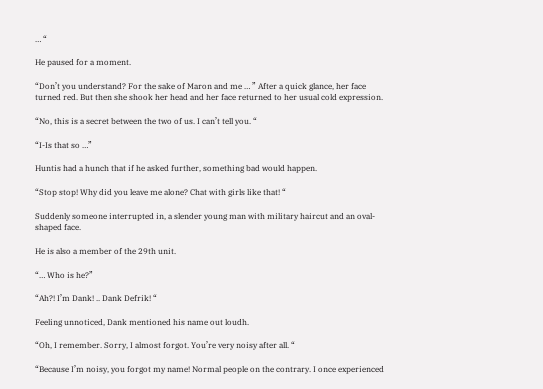… “

He paused for a moment.

“Don’t you understand? For the sake of Maron and me … ” After a quick glance, her face turned red. But then she shook her head and her face returned to her usual cold expression.

“No, this is a secret between the two of us. I can’t tell you. “

“I-Is that so …”

Huntis had a hunch that if he asked further, something bad would happen.

“Stop stop! Why did you leave me alone? Chat with girls like that! “

Suddenly someone interrupted in, a slender young man with military haircut and an oval-shaped face.

He is also a member of the 29th unit.

“… Who is he?”

“Ah?! I’m Dank! .. Dank Defrik! “

Feeling unnoticed, Dank mentioned his name out loudh.

“Oh, I remember. Sorry, I almost forgot. You’re very noisy after all. “

“Because I’m noisy, you forgot my name! Normal people on the contrary. I once experienced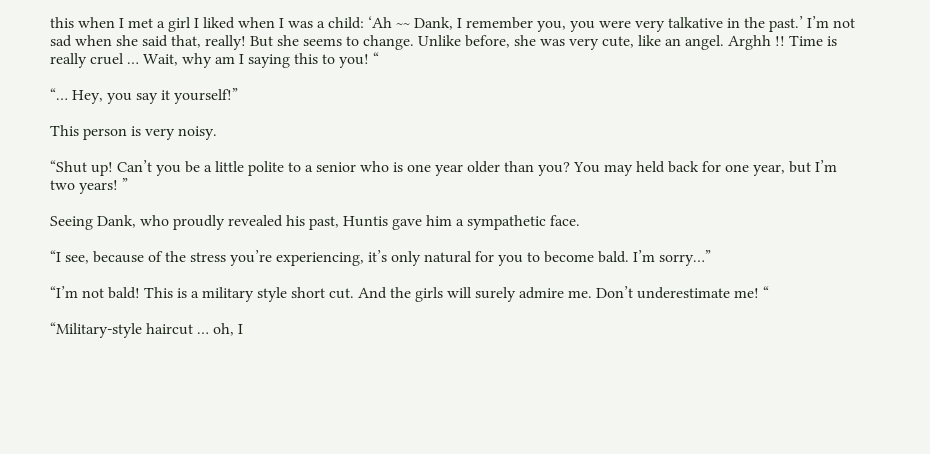this when I met a girl I liked when I was a child: ‘Ah ~~ Dank, I remember you, you were very talkative in the past.’ I’m not sad when she said that, really! But she seems to change. Unlike before, she was very cute, like an angel. Arghh !! Time is really cruel … Wait, why am I saying this to you! “

“… Hey, you say it yourself!”

This person is very noisy.

“Shut up! Can’t you be a little polite to a senior who is one year older than you? You may held back for one year, but I’m two years! ”

Seeing Dank, who proudly revealed his past, Huntis gave him a sympathetic face.

“I see, because of the stress you’re experiencing, it’s only natural for you to become bald. I’m sorry…”

“I’m not bald! This is a military style short cut. And the girls will surely admire me. Don’t underestimate me! “

“Military-style haircut … oh, I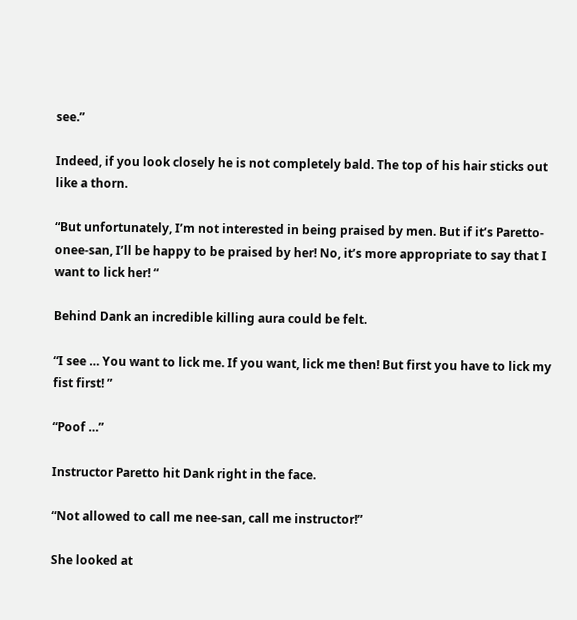see.”

Indeed, if you look closely he is not completely bald. The top of his hair sticks out like a thorn.

“But unfortunately, I’m not interested in being praised by men. But if it’s Paretto-onee-san, I’ll be happy to be praised by her! No, it’s more appropriate to say that I want to lick her! “

Behind Dank an incredible killing aura could be felt.

“I see … You want to lick me. If you want, lick me then! But first you have to lick my fist first! ”

“Poof …”

Instructor Paretto hit Dank right in the face.

“Not allowed to call me nee-san, call me instructor!”

She looked at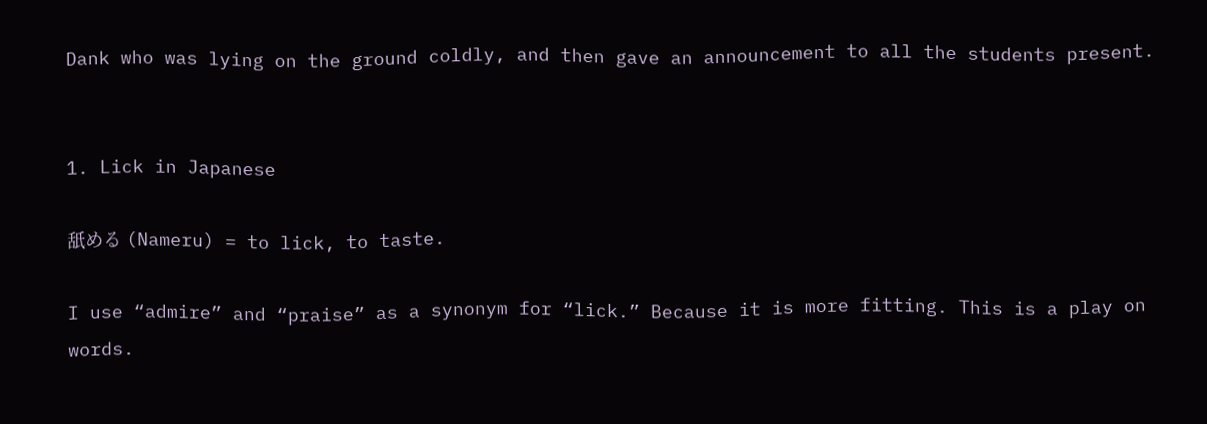Dank who was lying on the ground coldly, and then gave an announcement to all the students present.


1. Lick in Japanese

舐める (Nameru) = to lick, to taste.

I use “admire” and “praise” as a synonym for “lick.” Because it is more fitting. This is a play on words.